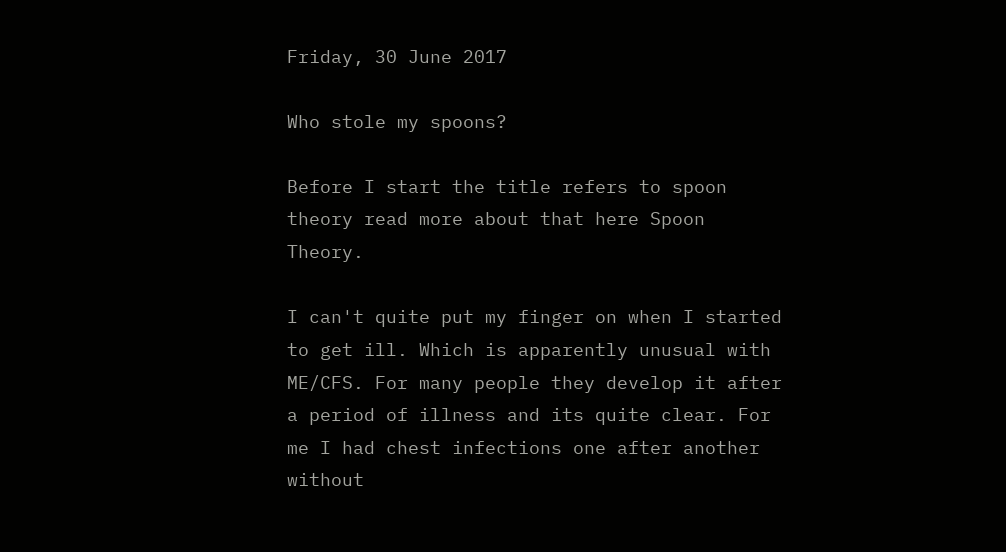Friday, 30 June 2017

Who stole my spoons?

Before I start the title refers to spoon theory read more about that here Spoon Theory.

I can't quite put my finger on when I started to get ill. Which is apparently unusual with ME/CFS. For many people they develop it after a period of illness and its quite clear. For me I had chest infections one after another without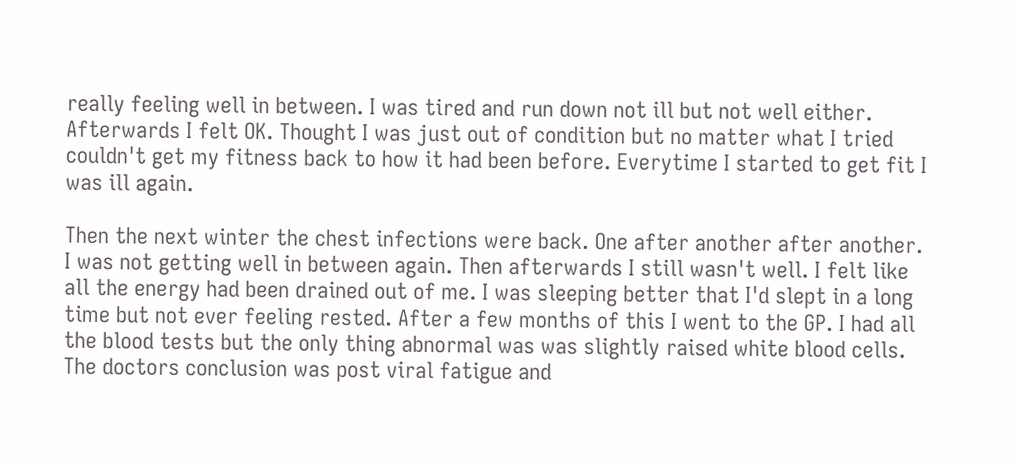really feeling well in between. I was tired and run down not ill but not well either. Afterwards I felt OK. Thought I was just out of condition but no matter what I tried couldn't get my fitness back to how it had been before. Everytime I started to get fit I was ill again.

Then the next winter the chest infections were back. One after another after another. I was not getting well in between again. Then afterwards I still wasn't well. I felt like all the energy had been drained out of me. I was sleeping better that I'd slept in a long time but not ever feeling rested. After a few months of this I went to the GP. I had all the blood tests but the only thing abnormal was was slightly raised white blood cells. The doctors conclusion was post viral fatigue and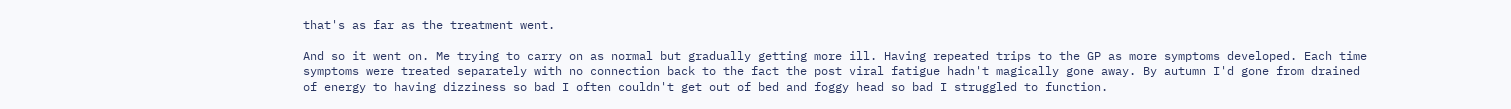that's as far as the treatment went.

And so it went on. Me trying to carry on as normal but gradually getting more ill. Having repeated trips to the GP as more symptoms developed. Each time symptoms were treated separately with no connection back to the fact the post viral fatigue hadn't magically gone away. By autumn I'd gone from drained of energy to having dizziness so bad I often couldn't get out of bed and foggy head so bad I struggled to function.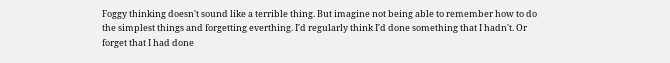Foggy thinking doesn't sound like a terrible thing. But imagine not being able to remember how to do the simplest things and forgetting everthing. I'd regularly think I'd done something that I hadn't. Or forget that I had done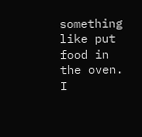something like put food in the oven. I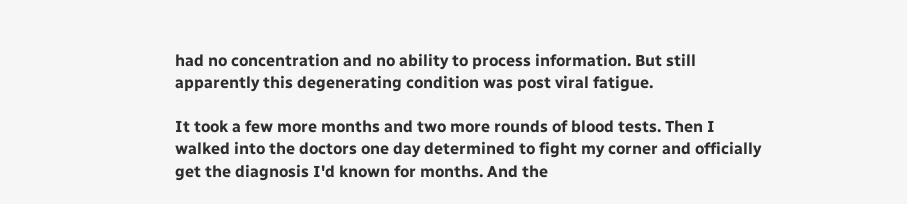had no concentration and no ability to process information. But still apparently this degenerating condition was post viral fatigue.

It took a few more months and two more rounds of blood tests. Then I walked into the doctors one day determined to fight my corner and officially get the diagnosis I'd known for months. And the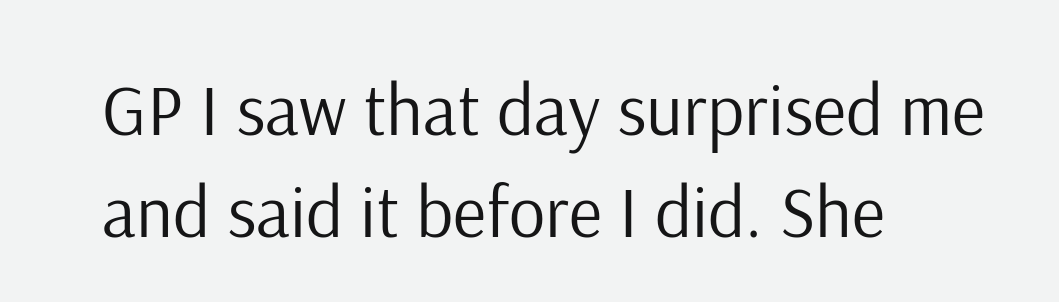GP I saw that day surprised me and said it before I did. She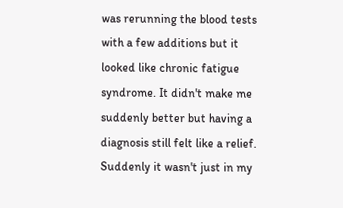was rerunning the blood tests with a few additions but it looked like chronic fatigue syndrome. It didn't make me suddenly better but having a diagnosis still felt like a relief. Suddenly it wasn't just in my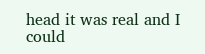head it was real and I could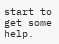start to get some help.